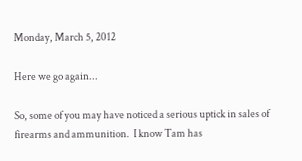Monday, March 5, 2012

Here we go again...

So, some of you may have noticed a serious uptick in sales of firearms and ammunition.  I know Tam has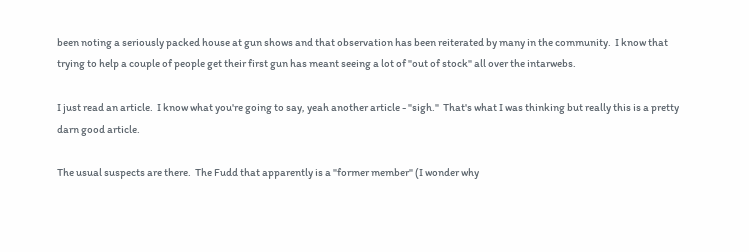been noting a seriously packed house at gun shows and that observation has been reiterated by many in the community.  I know that trying to help a couple of people get their first gun has meant seeing a lot of "out of stock" all over the intarwebs.

I just read an article.  I know what you're going to say, yeah another article - "sigh."  That's what I was thinking but really this is a pretty darn good article.

The usual suspects are there.  The Fudd that apparently is a "former member" (I wonder why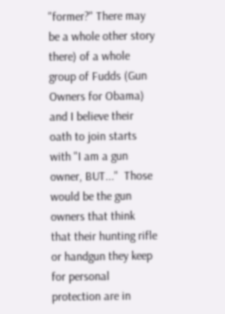"former?" There may be a whole other story there) of a whole group of Fudds (Gun Owners for Obama) and I believe their oath to join starts with "I am a gun owner, BUT..."  Those would be the gun owners that think that their hunting rifle or handgun they keep for personal protection are in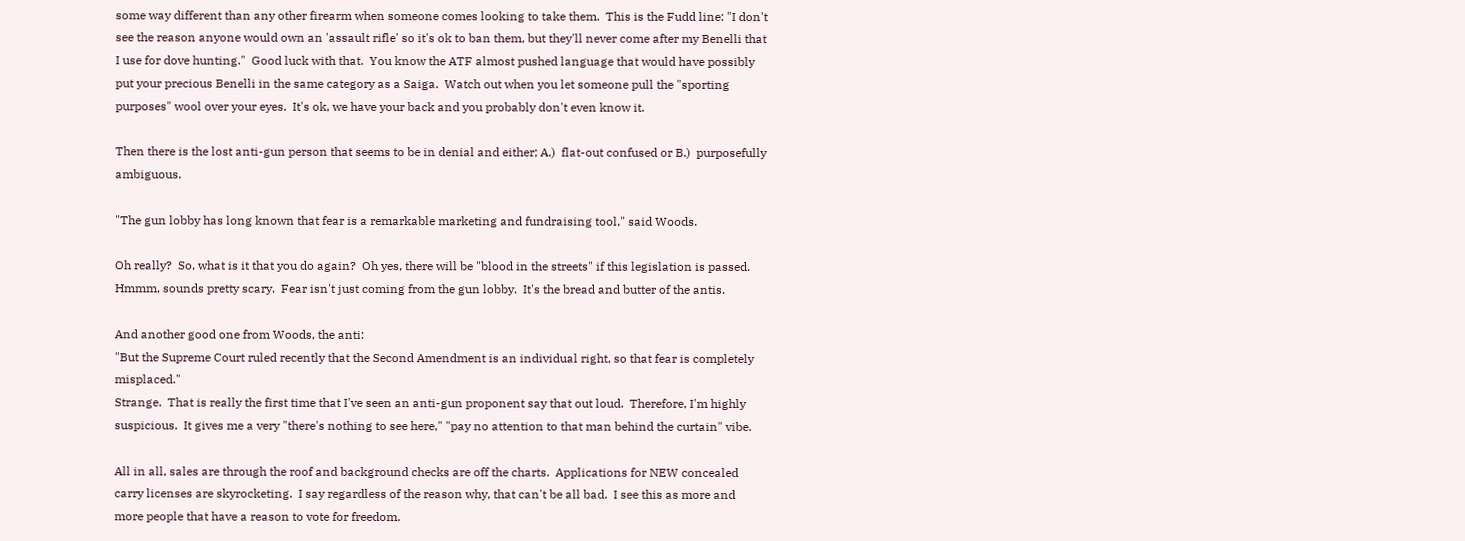some way different than any other firearm when someone comes looking to take them.  This is the Fudd line: "I don't see the reason anyone would own an 'assault rifle' so it's ok to ban them, but they'll never come after my Benelli that I use for dove hunting."  Good luck with that.  You know the ATF almost pushed language that would have possibly put your precious Benelli in the same category as a Saiga.  Watch out when you let someone pull the "sporting purposes" wool over your eyes.  It's ok, we have your back and you probably don't even know it.

Then there is the lost anti-gun person that seems to be in denial and either; A.)  flat-out confused or B.)  purposefully ambiguous.

"The gun lobby has long known that fear is a remarkable marketing and fundraising tool," said Woods.

Oh really?  So, what is it that you do again?  Oh yes, there will be "blood in the streets" if this legislation is passed.  Hmmm, sounds pretty scary.  Fear isn't just coming from the gun lobby.  It's the bread and butter of the antis.

And another good one from Woods, the anti:
"But the Supreme Court ruled recently that the Second Amendment is an individual right, so that fear is completely misplaced."
Strange.  That is really the first time that I've seen an anti-gun proponent say that out loud.  Therefore, I'm highly suspicious.  It gives me a very "there's nothing to see here," "pay no attention to that man behind the curtain" vibe.

All in all, sales are through the roof and background checks are off the charts.  Applications for NEW concealed carry licenses are skyrocketing.  I say regardless of the reason why, that can't be all bad.  I see this as more and more people that have a reason to vote for freedom.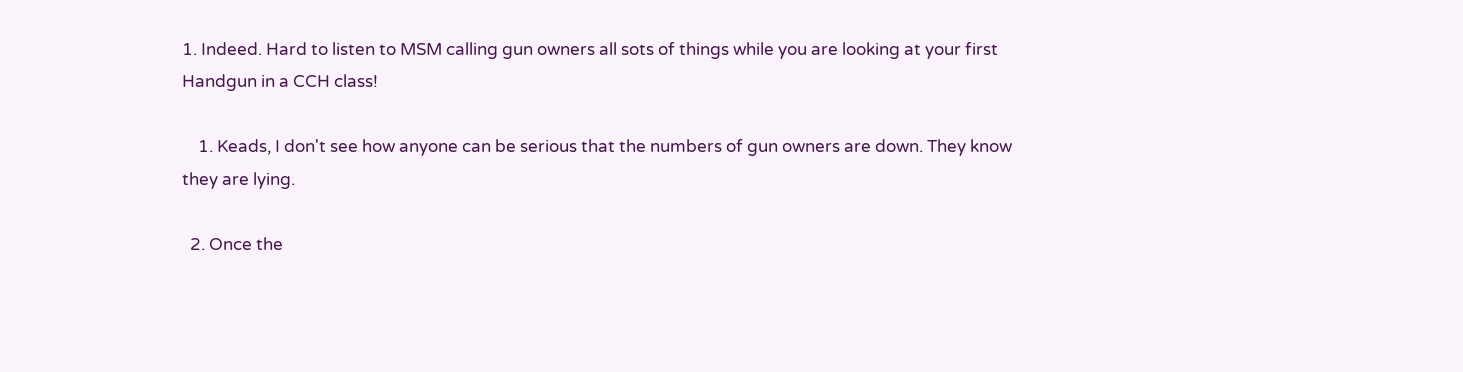1. Indeed. Hard to listen to MSM calling gun owners all sots of things while you are looking at your first Handgun in a CCH class!

    1. Keads, I don't see how anyone can be serious that the numbers of gun owners are down. They know they are lying.

  2. Once the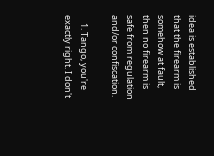idea is established that the firearm is somehow at fault, then no firearm is safe from regulation and/or confiscation.

    1. Tango, you're exactly right. I don't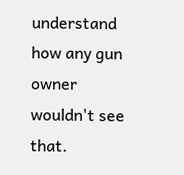understand how any gun owner wouldn't see that.